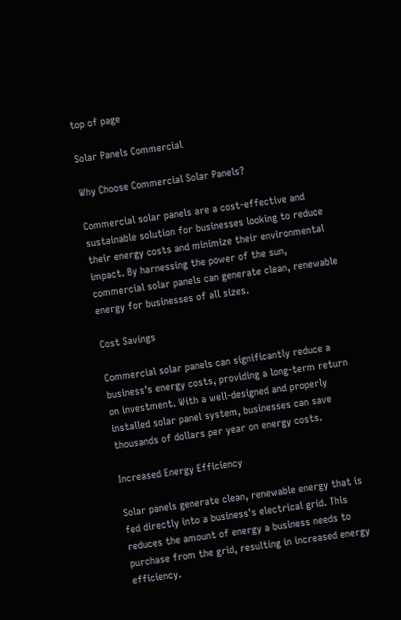top of page

Solar Panels Commercial

Why Choose Commercial Solar Panels?

Commercial solar panels are a cost-effective and sustainable solution for businesses looking to reduce their energy costs and minimize their environmental impact. By harnessing the power of the sun, commercial solar panels can generate clean, renewable energy for businesses of all sizes.

Cost Savings

Commercial solar panels can significantly reduce a business's energy costs, providing a long-term return on investment. With a well-designed and properly installed solar panel system, businesses can save thousands of dollars per year on energy costs.

Increased Energy Efficiency

Solar panels generate clean, renewable energy that is fed directly into a business's electrical grid. This reduces the amount of energy a business needs to purchase from the grid, resulting in increased energy efficiency.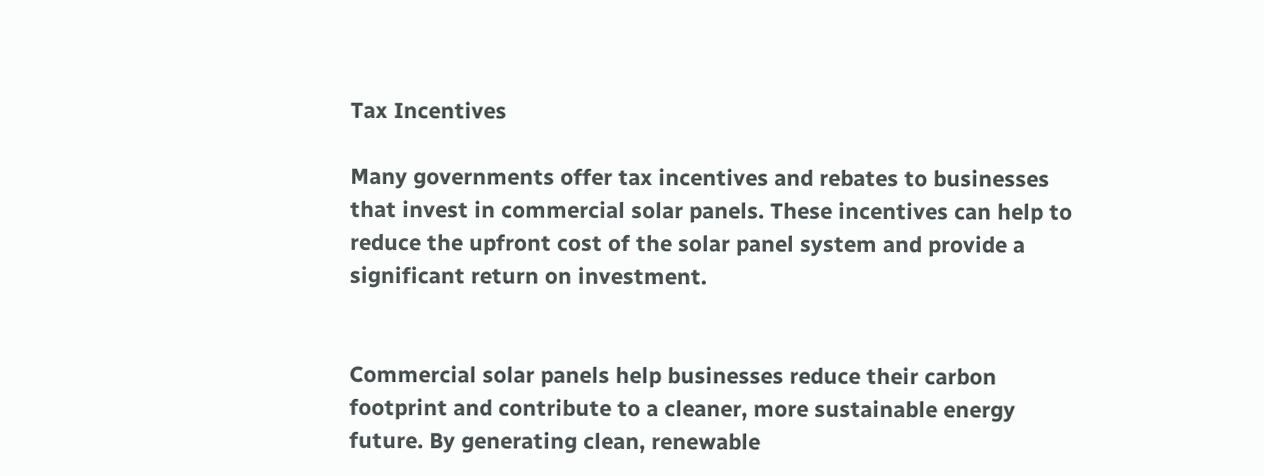Tax Incentives

Many governments offer tax incentives and rebates to businesses that invest in commercial solar panels. These incentives can help to reduce the upfront cost of the solar panel system and provide a significant return on investment.


Commercial solar panels help businesses reduce their carbon footprint and contribute to a cleaner, more sustainable energy future. By generating clean, renewable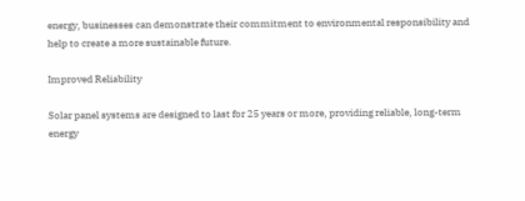energy, businesses can demonstrate their commitment to environmental responsibility and help to create a more sustainable future.

Improved Reliability

Solar panel systems are designed to last for 25 years or more, providing reliable, long-term energy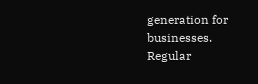generation for businesses. Regular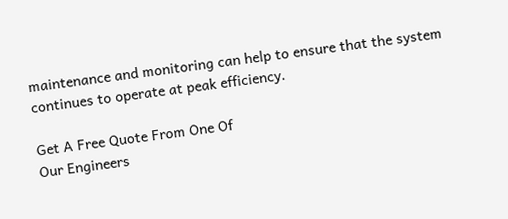maintenance and monitoring can help to ensure that the system continues to operate at peak efficiency.

Get A Free Quote From One Of
Our Engineers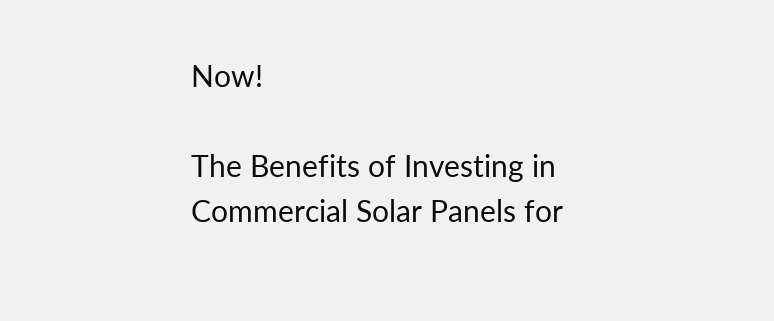Now!

The Benefits of Investing in Commercial Solar Panels for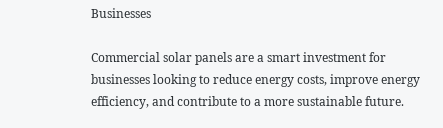Businesses

Commercial solar panels are a smart investment for businesses looking to reduce energy costs, improve energy efficiency, and contribute to a more sustainable future.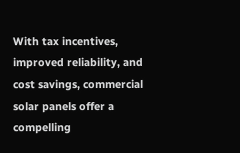With tax incentives, improved reliability, and cost savings, commercial solar panels offer a compelling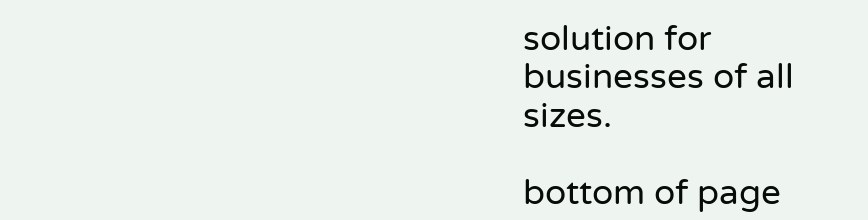solution for businesses of all sizes.

bottom of page